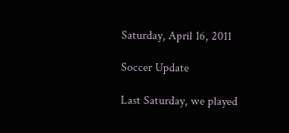Saturday, April 16, 2011

Soccer Update

Last Saturday, we played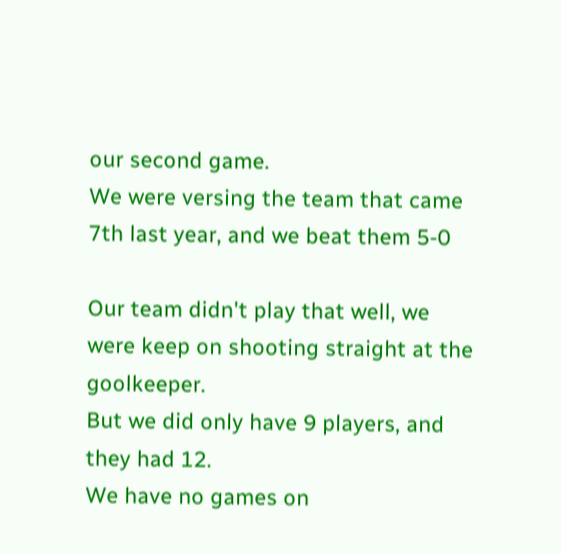our second game.
We were versing the team that came 7th last year, and we beat them 5-0

Our team didn't play that well, we were keep on shooting straight at the goolkeeper.
But we did only have 9 players, and they had 12.
We have no games on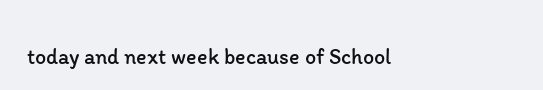today and next week because of School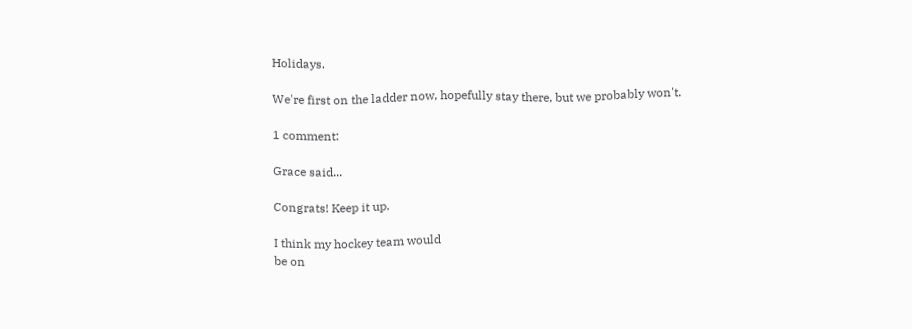Holidays.

We're first on the ladder now, hopefully stay there, but we probably won't.

1 comment:

Grace said...

Congrats! Keep it up.

I think my hockey team would
be on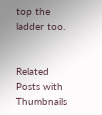top the ladder too.


Related Posts with Thumbnails